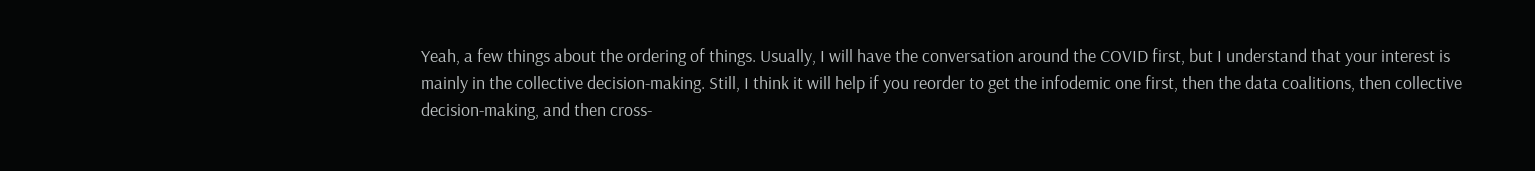Yeah, a few things about the ordering of things. Usually, I will have the conversation around the COVID first, but I understand that your interest is mainly in the collective decision-making. Still, I think it will help if you reorder to get the infodemic one first, then the data coalitions, then collective decision-making, and then cross-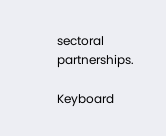sectoral partnerships.

Keyboard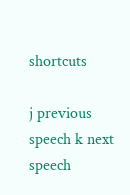shortcuts

j previous speech k next speech